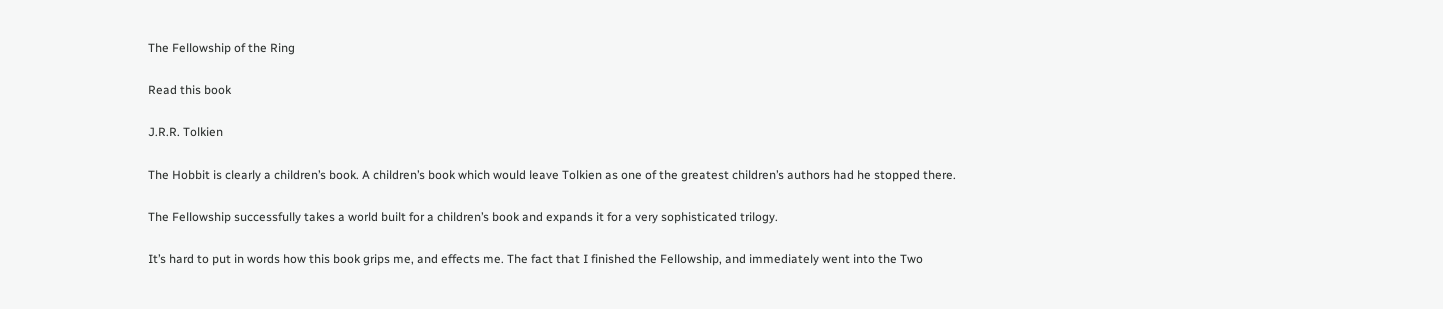The Fellowship of the Ring

Read this book

J.R.R. Tolkien

The Hobbit is clearly a children’s book. A children’s book which would leave Tolkien as one of the greatest children’s authors had he stopped there.

The Fellowship successfully takes a world built for a children’s book and expands it for a very sophisticated trilogy.

It’s hard to put in words how this book grips me, and effects me. The fact that I finished the Fellowship, and immediately went into the Two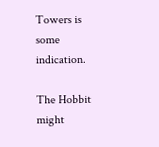Towers is some indication.

The Hobbit might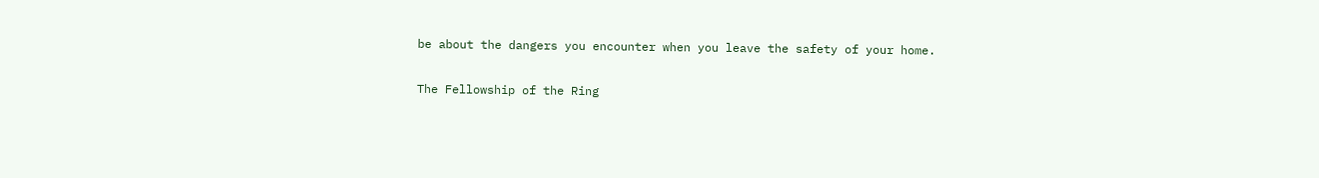be about the dangers you encounter when you leave the safety of your home.

The Fellowship of the Ring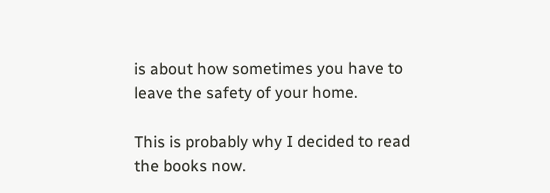is about how sometimes you have to leave the safety of your home.

This is probably why I decided to read the books now.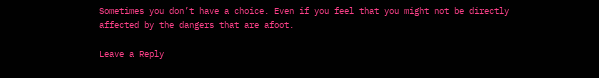Sometimes you don’t have a choice. Even if you feel that you might not be directly affected by the dangers that are afoot.

Leave a Reply